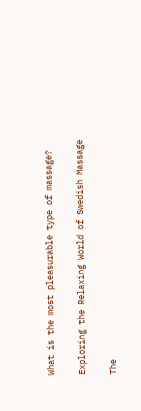What is the most pleasurable type of massage?

Exploring the Relaxing World of Swedish Massage

The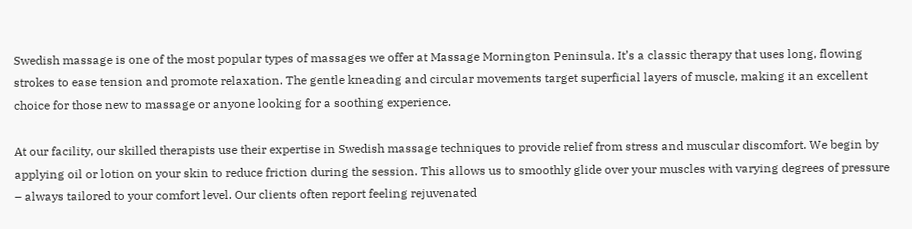Swedish massage is one of the most popular types of massages we offer at Massage Mornington Peninsula. It’s a classic therapy that uses long, flowing strokes to ease tension and promote relaxation. The gentle kneading and circular movements target superficial layers of muscle, making it an excellent choice for those new to massage or anyone looking for a soothing experience.

At our facility, our skilled therapists use their expertise in Swedish massage techniques to provide relief from stress and muscular discomfort. We begin by applying oil or lotion on your skin to reduce friction during the session. This allows us to smoothly glide over your muscles with varying degrees of pressure – always tailored to your comfort level. Our clients often report feeling rejuvenated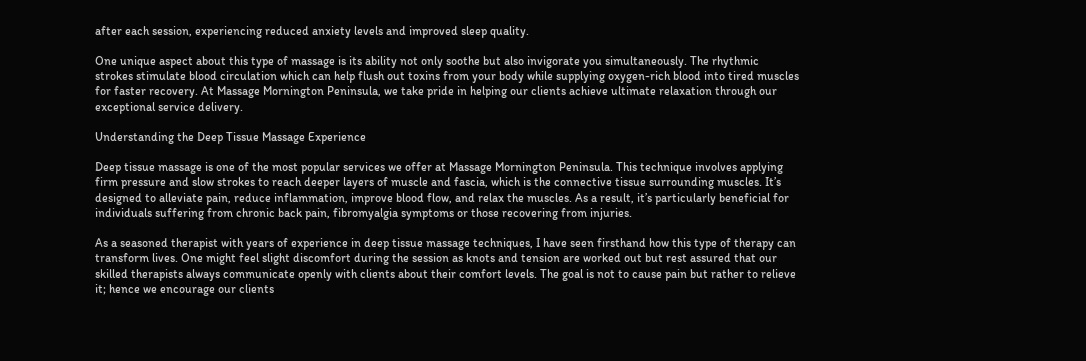after each session, experiencing reduced anxiety levels and improved sleep quality.

One unique aspect about this type of massage is its ability not only soothe but also invigorate you simultaneously. The rhythmic strokes stimulate blood circulation which can help flush out toxins from your body while supplying oxygen-rich blood into tired muscles for faster recovery. At Massage Mornington Peninsula, we take pride in helping our clients achieve ultimate relaxation through our exceptional service delivery.

Understanding the Deep Tissue Massage Experience

Deep tissue massage is one of the most popular services we offer at Massage Mornington Peninsula. This technique involves applying firm pressure and slow strokes to reach deeper layers of muscle and fascia, which is the connective tissue surrounding muscles. It’s designed to alleviate pain, reduce inflammation, improve blood flow, and relax the muscles. As a result, it’s particularly beneficial for individuals suffering from chronic back pain, fibromyalgia symptoms or those recovering from injuries.

As a seasoned therapist with years of experience in deep tissue massage techniques, I have seen firsthand how this type of therapy can transform lives. One might feel slight discomfort during the session as knots and tension are worked out but rest assured that our skilled therapists always communicate openly with clients about their comfort levels. The goal is not to cause pain but rather to relieve it; hence we encourage our clients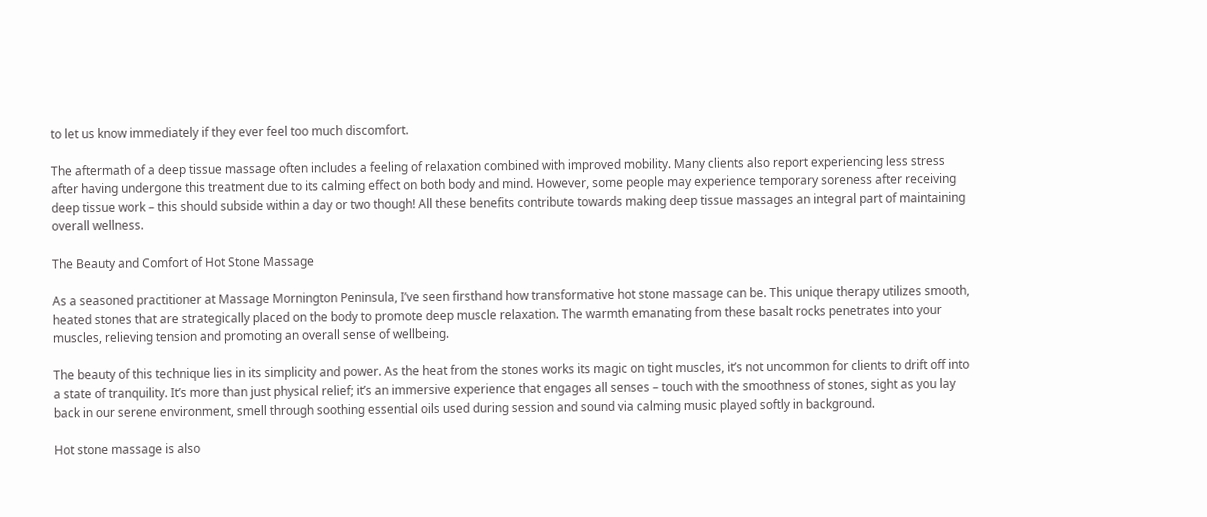to let us know immediately if they ever feel too much discomfort.

The aftermath of a deep tissue massage often includes a feeling of relaxation combined with improved mobility. Many clients also report experiencing less stress after having undergone this treatment due to its calming effect on both body and mind. However, some people may experience temporary soreness after receiving deep tissue work – this should subside within a day or two though! All these benefits contribute towards making deep tissue massages an integral part of maintaining overall wellness.

The Beauty and Comfort of Hot Stone Massage

As a seasoned practitioner at Massage Mornington Peninsula, I’ve seen firsthand how transformative hot stone massage can be. This unique therapy utilizes smooth, heated stones that are strategically placed on the body to promote deep muscle relaxation. The warmth emanating from these basalt rocks penetrates into your muscles, relieving tension and promoting an overall sense of wellbeing.

The beauty of this technique lies in its simplicity and power. As the heat from the stones works its magic on tight muscles, it’s not uncommon for clients to drift off into a state of tranquility. It’s more than just physical relief; it’s an immersive experience that engages all senses – touch with the smoothness of stones, sight as you lay back in our serene environment, smell through soothing essential oils used during session and sound via calming music played softly in background.

Hot stone massage is also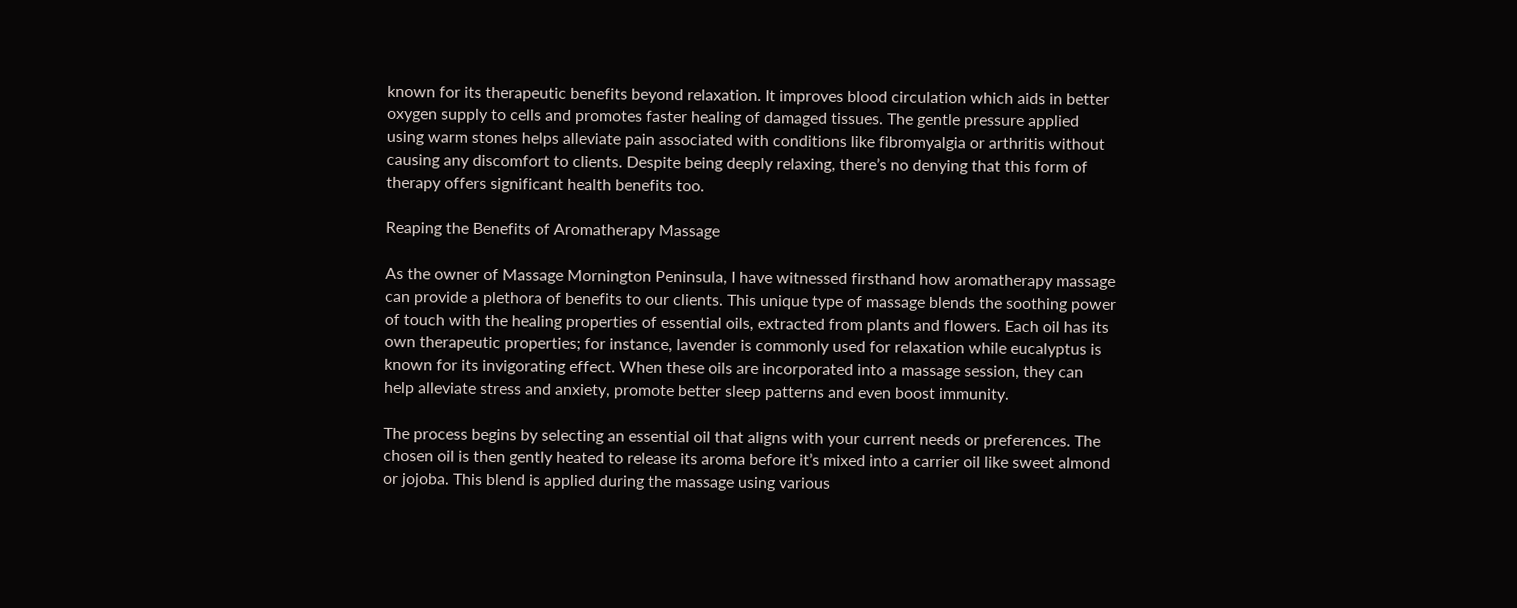known for its therapeutic benefits beyond relaxation. It improves blood circulation which aids in better oxygen supply to cells and promotes faster healing of damaged tissues. The gentle pressure applied using warm stones helps alleviate pain associated with conditions like fibromyalgia or arthritis without causing any discomfort to clients. Despite being deeply relaxing, there’s no denying that this form of therapy offers significant health benefits too.

Reaping the Benefits of Aromatherapy Massage

As the owner of Massage Mornington Peninsula, I have witnessed firsthand how aromatherapy massage can provide a plethora of benefits to our clients. This unique type of massage blends the soothing power of touch with the healing properties of essential oils, extracted from plants and flowers. Each oil has its own therapeutic properties; for instance, lavender is commonly used for relaxation while eucalyptus is known for its invigorating effect. When these oils are incorporated into a massage session, they can help alleviate stress and anxiety, promote better sleep patterns and even boost immunity.

The process begins by selecting an essential oil that aligns with your current needs or preferences. The chosen oil is then gently heated to release its aroma before it’s mixed into a carrier oil like sweet almond or jojoba. This blend is applied during the massage using various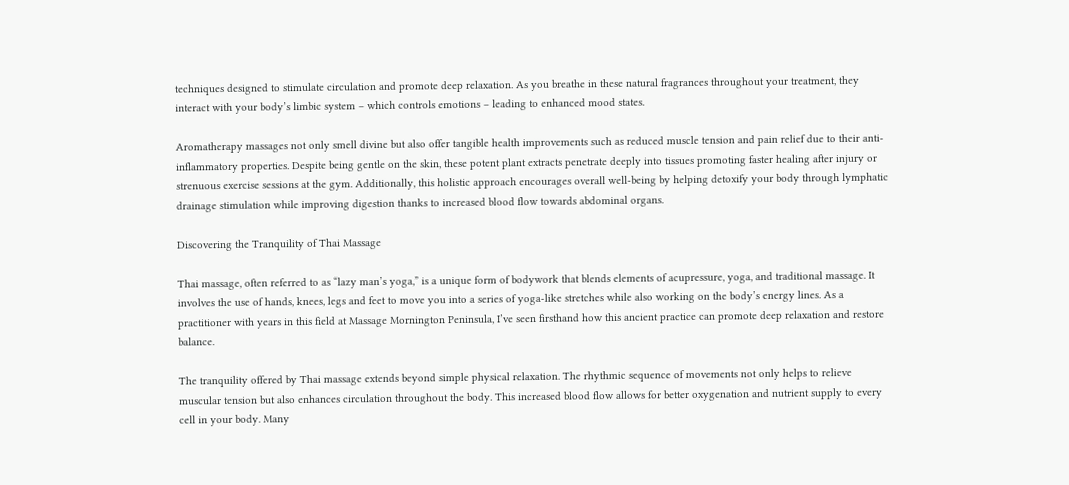techniques designed to stimulate circulation and promote deep relaxation. As you breathe in these natural fragrances throughout your treatment, they interact with your body’s limbic system – which controls emotions – leading to enhanced mood states.

Aromatherapy massages not only smell divine but also offer tangible health improvements such as reduced muscle tension and pain relief due to their anti-inflammatory properties. Despite being gentle on the skin, these potent plant extracts penetrate deeply into tissues promoting faster healing after injury or strenuous exercise sessions at the gym. Additionally, this holistic approach encourages overall well-being by helping detoxify your body through lymphatic drainage stimulation while improving digestion thanks to increased blood flow towards abdominal organs.

Discovering the Tranquility of Thai Massage

Thai massage, often referred to as “lazy man’s yoga,” is a unique form of bodywork that blends elements of acupressure, yoga, and traditional massage. It involves the use of hands, knees, legs and feet to move you into a series of yoga-like stretches while also working on the body’s energy lines. As a practitioner with years in this field at Massage Mornington Peninsula, I’ve seen firsthand how this ancient practice can promote deep relaxation and restore balance.

The tranquility offered by Thai massage extends beyond simple physical relaxation. The rhythmic sequence of movements not only helps to relieve muscular tension but also enhances circulation throughout the body. This increased blood flow allows for better oxygenation and nutrient supply to every cell in your body. Many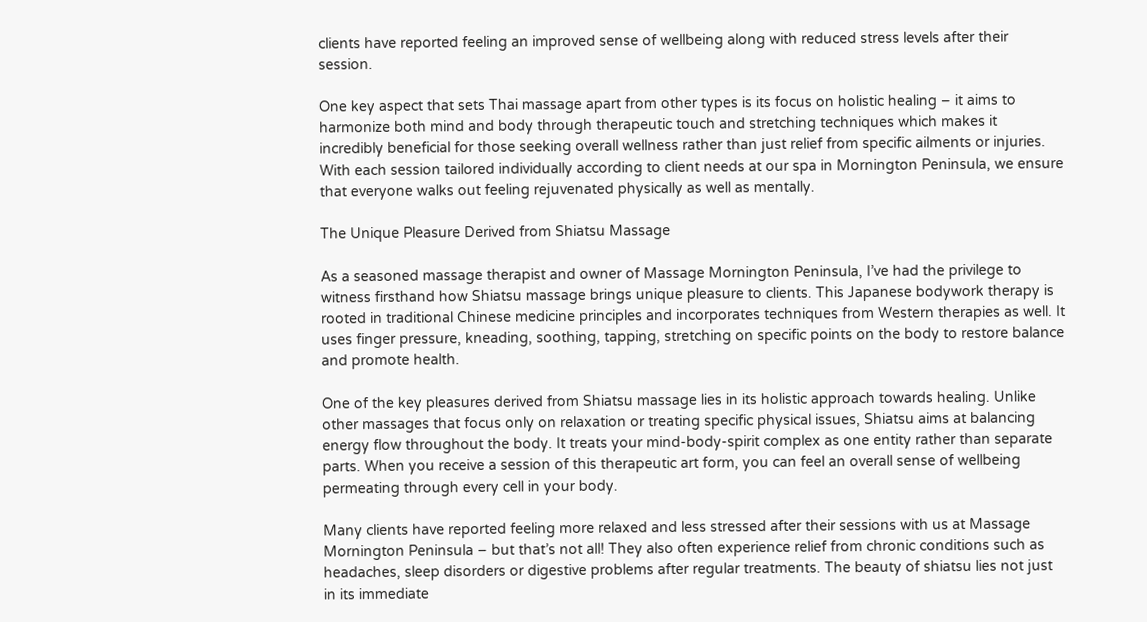clients have reported feeling an improved sense of wellbeing along with reduced stress levels after their session.

One key aspect that sets Thai massage apart from other types is its focus on holistic healing – it aims to harmonize both mind and body through therapeutic touch and stretching techniques which makes it incredibly beneficial for those seeking overall wellness rather than just relief from specific ailments or injuries. With each session tailored individually according to client needs at our spa in Mornington Peninsula, we ensure that everyone walks out feeling rejuvenated physically as well as mentally.

The Unique Pleasure Derived from Shiatsu Massage

As a seasoned massage therapist and owner of Massage Mornington Peninsula, I’ve had the privilege to witness firsthand how Shiatsu massage brings unique pleasure to clients. This Japanese bodywork therapy is rooted in traditional Chinese medicine principles and incorporates techniques from Western therapies as well. It uses finger pressure, kneading, soothing, tapping, stretching on specific points on the body to restore balance and promote health.

One of the key pleasures derived from Shiatsu massage lies in its holistic approach towards healing. Unlike other massages that focus only on relaxation or treating specific physical issues, Shiatsu aims at balancing energy flow throughout the body. It treats your mind-body-spirit complex as one entity rather than separate parts. When you receive a session of this therapeutic art form, you can feel an overall sense of wellbeing permeating through every cell in your body.

Many clients have reported feeling more relaxed and less stressed after their sessions with us at Massage Mornington Peninsula – but that’s not all! They also often experience relief from chronic conditions such as headaches, sleep disorders or digestive problems after regular treatments. The beauty of shiatsu lies not just in its immediate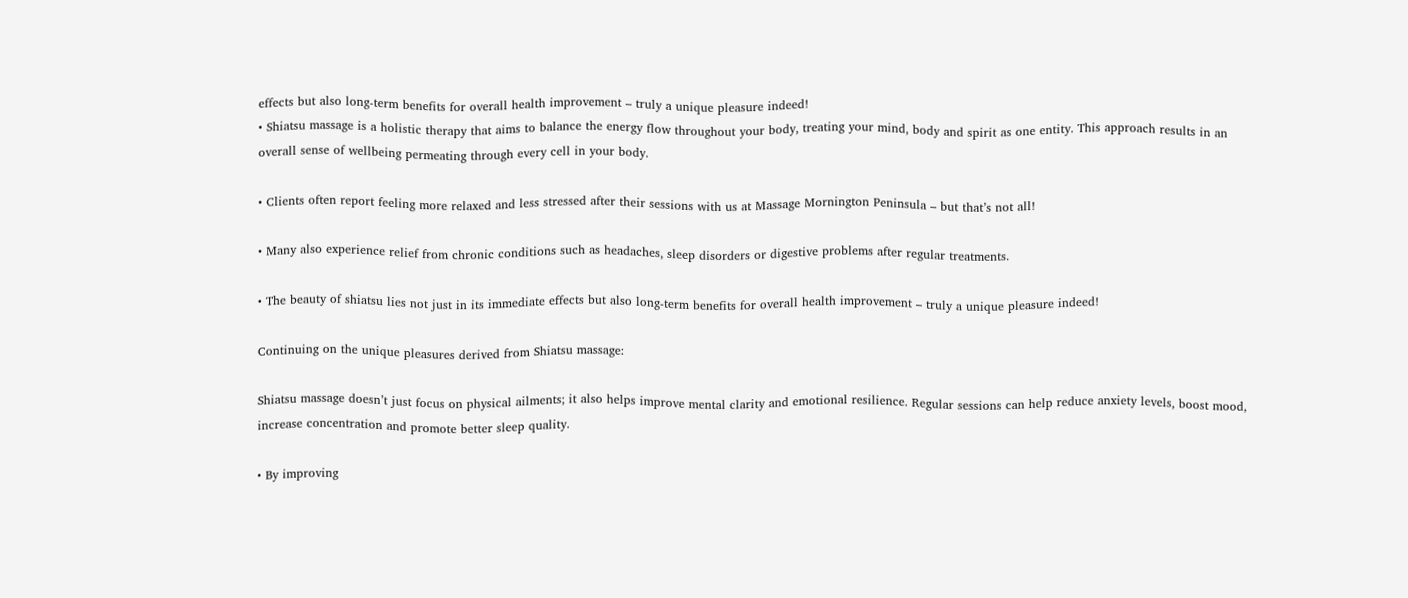effects but also long-term benefits for overall health improvement – truly a unique pleasure indeed!
• Shiatsu massage is a holistic therapy that aims to balance the energy flow throughout your body, treating your mind, body and spirit as one entity. This approach results in an overall sense of wellbeing permeating through every cell in your body.

• Clients often report feeling more relaxed and less stressed after their sessions with us at Massage Mornington Peninsula – but that’s not all!

• Many also experience relief from chronic conditions such as headaches, sleep disorders or digestive problems after regular treatments.

• The beauty of shiatsu lies not just in its immediate effects but also long-term benefits for overall health improvement – truly a unique pleasure indeed!

Continuing on the unique pleasures derived from Shiatsu massage:

Shiatsu massage doesn’t just focus on physical ailments; it also helps improve mental clarity and emotional resilience. Regular sessions can help reduce anxiety levels, boost mood, increase concentration and promote better sleep quality.

• By improving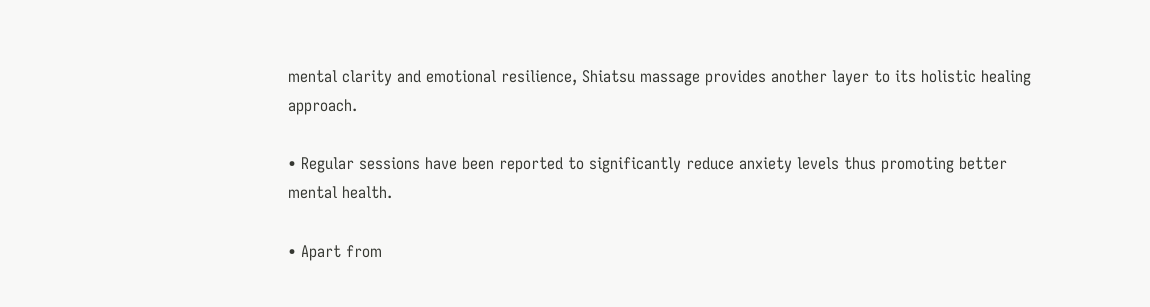mental clarity and emotional resilience, Shiatsu massage provides another layer to its holistic healing approach.

• Regular sessions have been reported to significantly reduce anxiety levels thus promoting better mental health.

• Apart from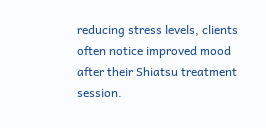reducing stress levels, clients often notice improved mood after their Shiatsu treatment session.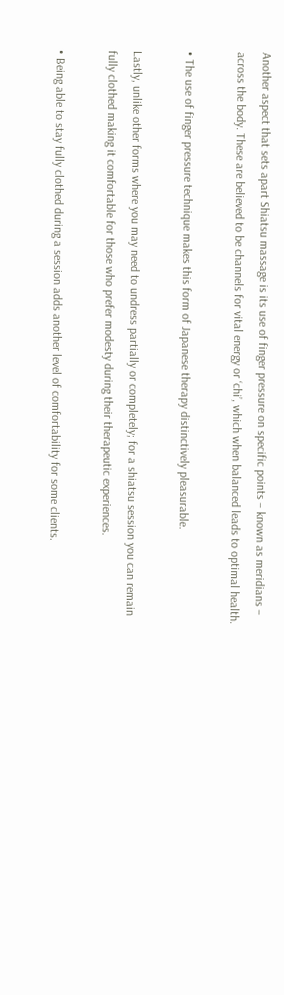Another aspect that sets apart Shiatsu massage is its use of finger pressure on specific points – known as meridians – across the body. These are believed to be channels for vital energy or ‘chi’, which when balanced leads to optimal health.

• The use of finger pressure technique makes this form of Japanese therapy distinctively pleasurable.

Lastly, unlike other forms where you may need to undress partially or completely; for a shiatsu session you can remain fully clothed making it comfortable for those who prefer modesty during their therapeutic experiences.

• Being able to stay fully clothed during a session adds another level of comfortability for some clients.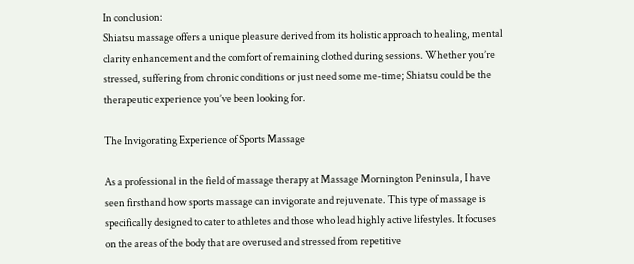In conclusion:
Shiatsu massage offers a unique pleasure derived from its holistic approach to healing, mental clarity enhancement and the comfort of remaining clothed during sessions. Whether you’re stressed, suffering from chronic conditions or just need some me-time; Shiatsu could be the therapeutic experience you’ve been looking for.

The Invigorating Experience of Sports Massage

As a professional in the field of massage therapy at Massage Mornington Peninsula, I have seen firsthand how sports massage can invigorate and rejuvenate. This type of massage is specifically designed to cater to athletes and those who lead highly active lifestyles. It focuses on the areas of the body that are overused and stressed from repetitive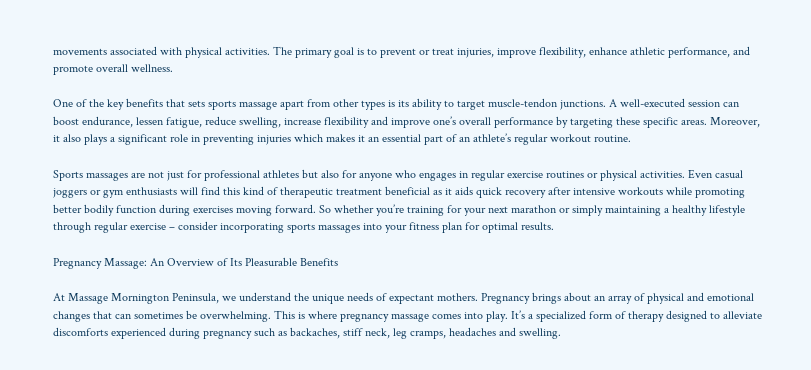movements associated with physical activities. The primary goal is to prevent or treat injuries, improve flexibility, enhance athletic performance, and promote overall wellness.

One of the key benefits that sets sports massage apart from other types is its ability to target muscle-tendon junctions. A well-executed session can boost endurance, lessen fatigue, reduce swelling, increase flexibility and improve one’s overall performance by targeting these specific areas. Moreover, it also plays a significant role in preventing injuries which makes it an essential part of an athlete’s regular workout routine.

Sports massages are not just for professional athletes but also for anyone who engages in regular exercise routines or physical activities. Even casual joggers or gym enthusiasts will find this kind of therapeutic treatment beneficial as it aids quick recovery after intensive workouts while promoting better bodily function during exercises moving forward. So whether you’re training for your next marathon or simply maintaining a healthy lifestyle through regular exercise – consider incorporating sports massages into your fitness plan for optimal results.

Pregnancy Massage: An Overview of Its Pleasurable Benefits

At Massage Mornington Peninsula, we understand the unique needs of expectant mothers. Pregnancy brings about an array of physical and emotional changes that can sometimes be overwhelming. This is where pregnancy massage comes into play. It’s a specialized form of therapy designed to alleviate discomforts experienced during pregnancy such as backaches, stiff neck, leg cramps, headaches and swelling.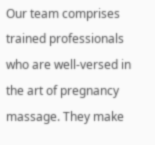Our team comprises trained professionals who are well-versed in the art of pregnancy massage. They make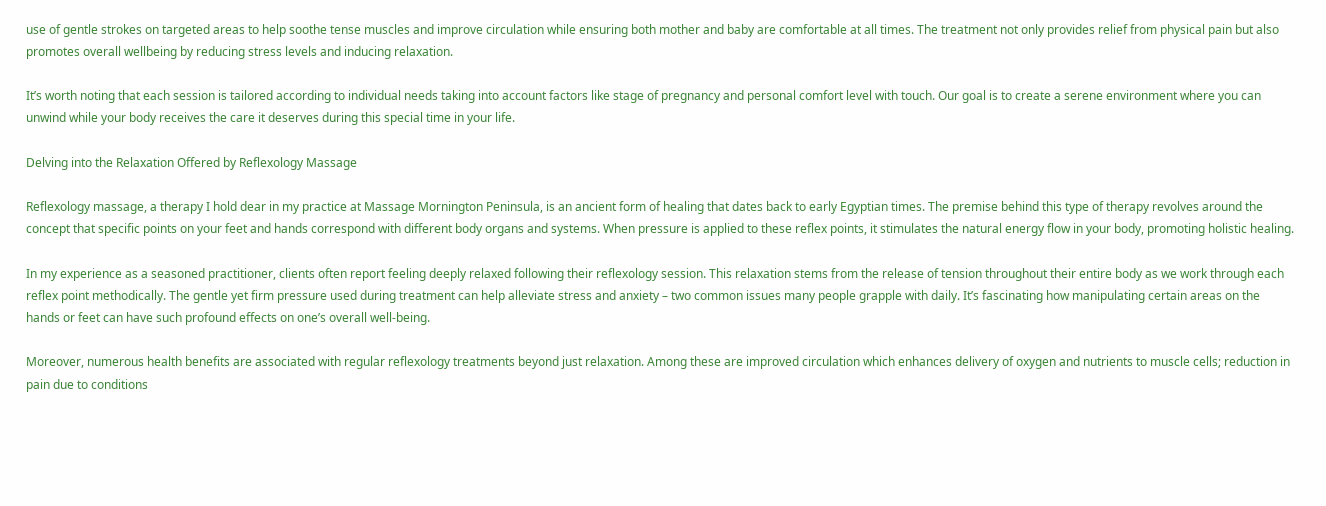use of gentle strokes on targeted areas to help soothe tense muscles and improve circulation while ensuring both mother and baby are comfortable at all times. The treatment not only provides relief from physical pain but also promotes overall wellbeing by reducing stress levels and inducing relaxation.

It’s worth noting that each session is tailored according to individual needs taking into account factors like stage of pregnancy and personal comfort level with touch. Our goal is to create a serene environment where you can unwind while your body receives the care it deserves during this special time in your life.

Delving into the Relaxation Offered by Reflexology Massage

Reflexology massage, a therapy I hold dear in my practice at Massage Mornington Peninsula, is an ancient form of healing that dates back to early Egyptian times. The premise behind this type of therapy revolves around the concept that specific points on your feet and hands correspond with different body organs and systems. When pressure is applied to these reflex points, it stimulates the natural energy flow in your body, promoting holistic healing.

In my experience as a seasoned practitioner, clients often report feeling deeply relaxed following their reflexology session. This relaxation stems from the release of tension throughout their entire body as we work through each reflex point methodically. The gentle yet firm pressure used during treatment can help alleviate stress and anxiety – two common issues many people grapple with daily. It’s fascinating how manipulating certain areas on the hands or feet can have such profound effects on one’s overall well-being.

Moreover, numerous health benefits are associated with regular reflexology treatments beyond just relaxation. Among these are improved circulation which enhances delivery of oxygen and nutrients to muscle cells; reduction in pain due to conditions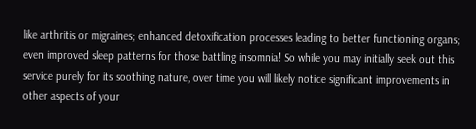like arthritis or migraines; enhanced detoxification processes leading to better functioning organs; even improved sleep patterns for those battling insomnia! So while you may initially seek out this service purely for its soothing nature, over time you will likely notice significant improvements in other aspects of your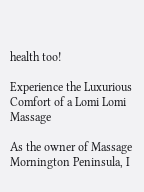health too!

Experience the Luxurious Comfort of a Lomi Lomi Massage

As the owner of Massage Mornington Peninsula, I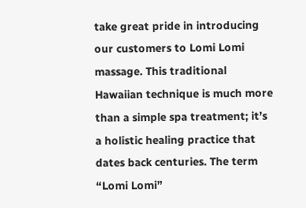take great pride in introducing our customers to Lomi Lomi massage. This traditional Hawaiian technique is much more than a simple spa treatment; it’s a holistic healing practice that dates back centuries. The term “Lomi Lomi”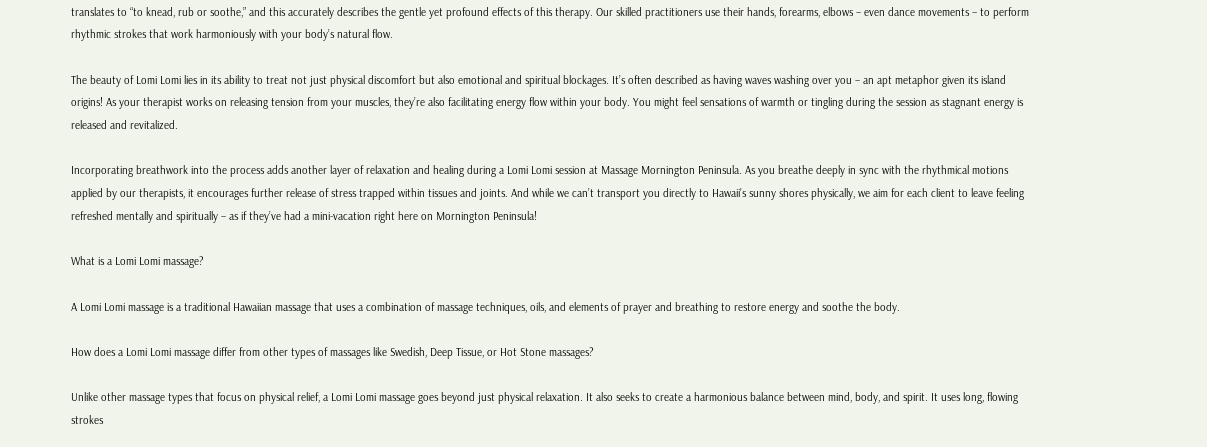translates to “to knead, rub or soothe,” and this accurately describes the gentle yet profound effects of this therapy. Our skilled practitioners use their hands, forearms, elbows – even dance movements – to perform rhythmic strokes that work harmoniously with your body’s natural flow.

The beauty of Lomi Lomi lies in its ability to treat not just physical discomfort but also emotional and spiritual blockages. It’s often described as having waves washing over you – an apt metaphor given its island origins! As your therapist works on releasing tension from your muscles, they’re also facilitating energy flow within your body. You might feel sensations of warmth or tingling during the session as stagnant energy is released and revitalized.

Incorporating breathwork into the process adds another layer of relaxation and healing during a Lomi Lomi session at Massage Mornington Peninsula. As you breathe deeply in sync with the rhythmical motions applied by our therapists, it encourages further release of stress trapped within tissues and joints. And while we can’t transport you directly to Hawaii’s sunny shores physically, we aim for each client to leave feeling refreshed mentally and spiritually – as if they’ve had a mini-vacation right here on Mornington Peninsula!

What is a Lomi Lomi massage?

A Lomi Lomi massage is a traditional Hawaiian massage that uses a combination of massage techniques, oils, and elements of prayer and breathing to restore energy and soothe the body.

How does a Lomi Lomi massage differ from other types of massages like Swedish, Deep Tissue, or Hot Stone massages?

Unlike other massage types that focus on physical relief, a Lomi Lomi massage goes beyond just physical relaxation. It also seeks to create a harmonious balance between mind, body, and spirit. It uses long, flowing strokes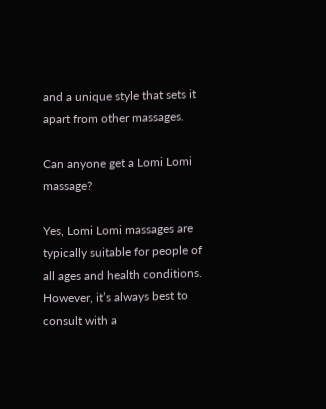and a unique style that sets it apart from other massages.

Can anyone get a Lomi Lomi massage?

Yes, Lomi Lomi massages are typically suitable for people of all ages and health conditions. However, it’s always best to consult with a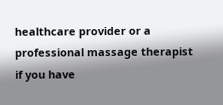healthcare provider or a professional massage therapist if you have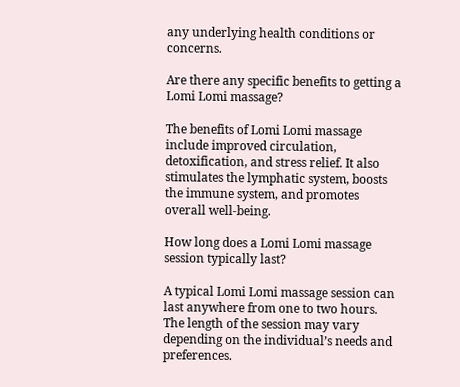any underlying health conditions or concerns.

Are there any specific benefits to getting a Lomi Lomi massage?

The benefits of Lomi Lomi massage include improved circulation, detoxification, and stress relief. It also stimulates the lymphatic system, boosts the immune system, and promotes overall well-being.

How long does a Lomi Lomi massage session typically last?

A typical Lomi Lomi massage session can last anywhere from one to two hours. The length of the session may vary depending on the individual’s needs and preferences.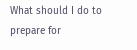What should I do to prepare for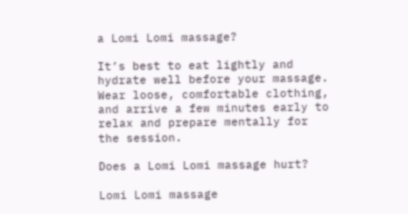a Lomi Lomi massage?

It’s best to eat lightly and hydrate well before your massage. Wear loose, comfortable clothing, and arrive a few minutes early to relax and prepare mentally for the session.

Does a Lomi Lomi massage hurt?

Lomi Lomi massage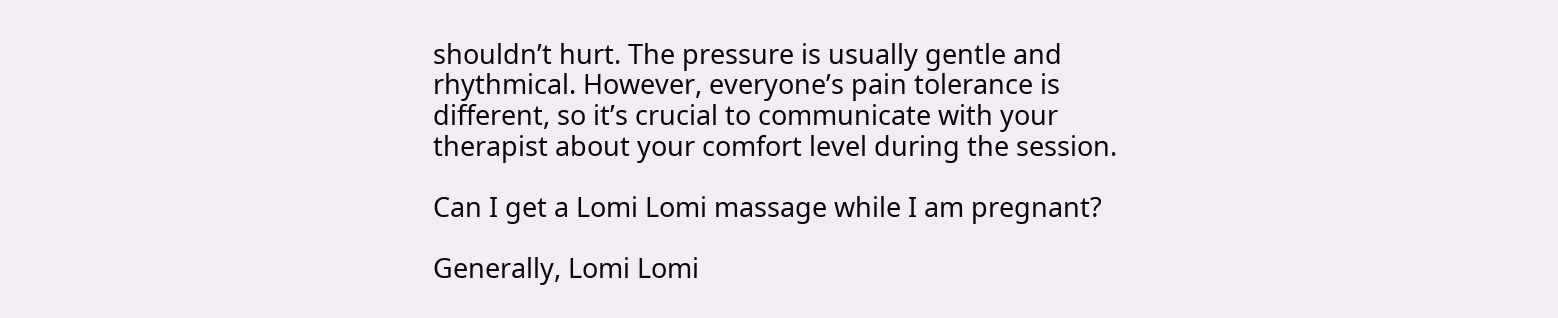shouldn’t hurt. The pressure is usually gentle and rhythmical. However, everyone’s pain tolerance is different, so it’s crucial to communicate with your therapist about your comfort level during the session.

Can I get a Lomi Lomi massage while I am pregnant?

Generally, Lomi Lomi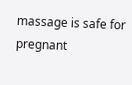massage is safe for pregnant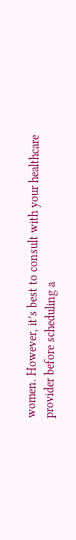women. However, it’s best to consult with your healthcare provider before scheduling a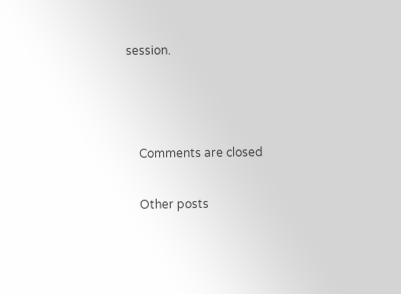session.



    Comments are closed

    Other posts